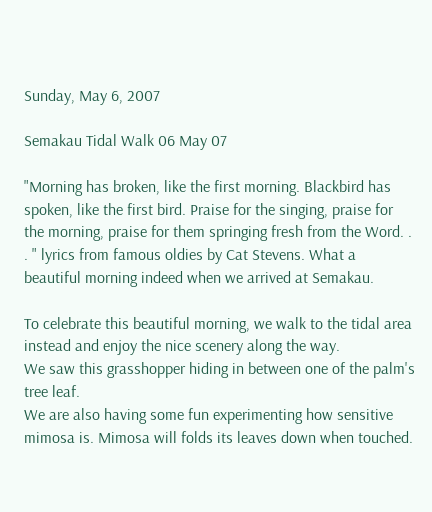Sunday, May 6, 2007

Semakau Tidal Walk 06 May 07

"Morning has broken, like the first morning. Blackbird has spoken, like the first bird. Praise for the singing, praise for the morning, praise for them springing fresh from the Word. . . " lyrics from famous oldies by Cat Stevens. What a beautiful morning indeed when we arrived at Semakau.

To celebrate this beautiful morning, we walk to the tidal area instead and enjoy the nice scenery along the way.
We saw this grasshopper hiding in between one of the palm's tree leaf.
We are also having some fun experimenting how sensitive mimosa is. Mimosa will folds its leaves down when touched.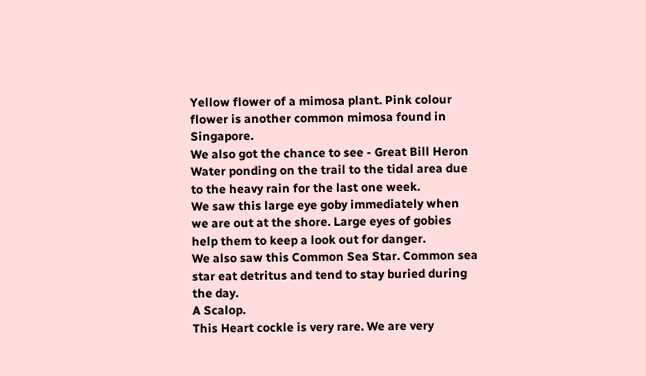Yellow flower of a mimosa plant. Pink colour flower is another common mimosa found in Singapore.
We also got the chance to see - Great Bill Heron
Water ponding on the trail to the tidal area due to the heavy rain for the last one week.
We saw this large eye goby immediately when we are out at the shore. Large eyes of gobies help them to keep a look out for danger.
We also saw this Common Sea Star. Common sea star eat detritus and tend to stay buried during the day.
A Scalop.
This Heart cockle is very rare. We are very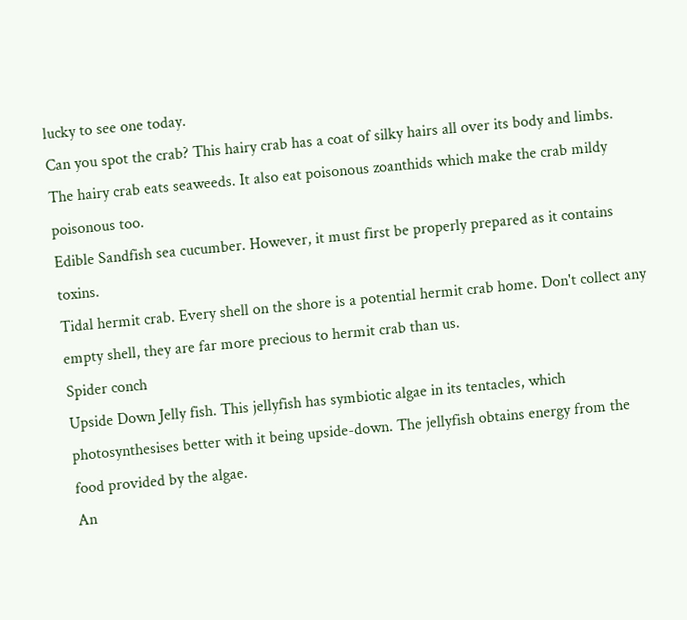lucky to see one today.
Can you spot the crab? This hairy crab has a coat of silky hairs all over its body and limbs. The hairy crab eats seaweeds. It also eat poisonous zoanthids which make the crab mildy poisonous too.
Edible Sandfish sea cucumber. However, it must first be properly prepared as it contains toxins.
Tidal hermit crab. Every shell on the shore is a potential hermit crab home. Don't collect any empty shell, they are far more precious to hermit crab than us.
Spider conch
Upside Down Jelly fish. This jellyfish has symbiotic algae in its tentacles, which photosynthesises better with it being upside-down. The jellyfish obtains energy from the food provided by the algae.
An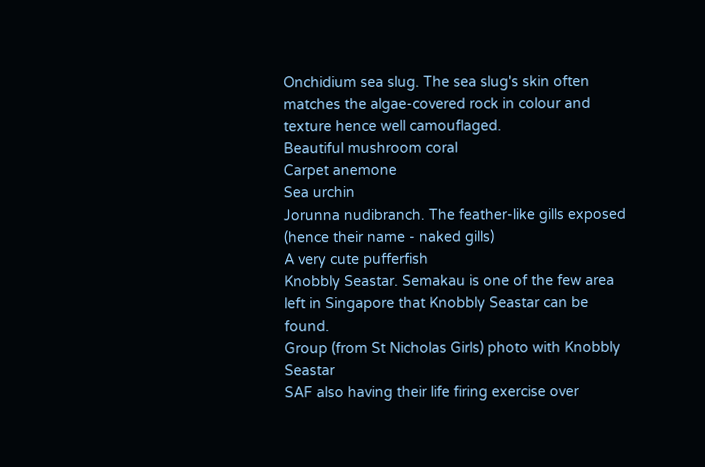Onchidium sea slug. The sea slug's skin often matches the algae-covered rock in colour and texture hence well camouflaged.
Beautiful mushroom coral
Carpet anemone
Sea urchin
Jorunna nudibranch. The feather-like gills exposed (hence their name - naked gills)
A very cute pufferfish
Knobbly Seastar. Semakau is one of the few area left in Singapore that Knobbly Seastar can be found.
Group (from St Nicholas Girls) photo with Knobbly Seastar
SAF also having their life firing exercise over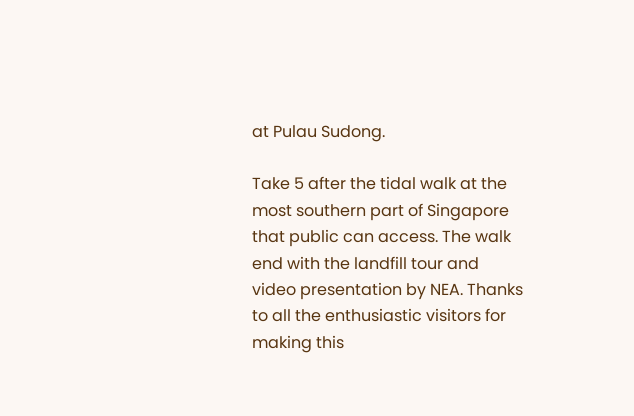at Pulau Sudong.

Take 5 after the tidal walk at the most southern part of Singapore that public can access. The walk end with the landfill tour and video presentation by NEA. Thanks to all the enthusiastic visitors for making this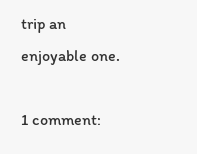trip an enjoyable one.

1 comment: